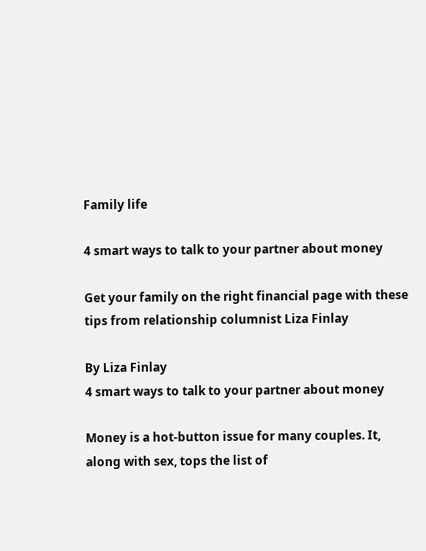Family life

4 smart ways to talk to your partner about money

Get your family on the right financial page with these tips from relationship columnist Liza Finlay

By Liza Finlay
4 smart ways to talk to your partner about money

Money is a hot-button issue for many couples. It, along with sex, tops the list of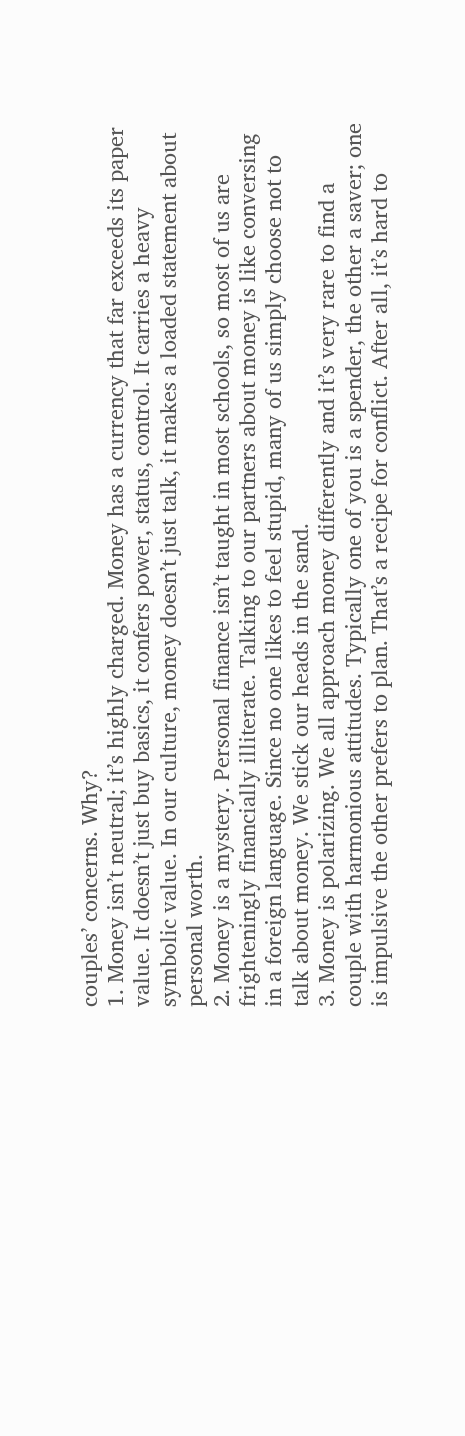couples’ concerns. Why?
1. Money isn’t neutral; it’s highly charged. Money has a currency that far exceeds its paper value. It doesn’t just buy basics, it confers power, status, control. It carries a heavy symbolic value. In our culture, money doesn’t just talk, it makes a loaded statement about personal worth.
2. Money is a mystery. Personal finance isn’t taught in most schools, so most of us are frighteningly financially illiterate. Talking to our partners about money is like conversing in a foreign language. Since no one likes to feel stupid, many of us simply choose not to talk about money. We stick our heads in the sand.
3. Money is polarizing. We all approach money differently and it’s very rare to find a couple with harmonious attitudes. Typically one of you is a spender, the other a saver; one is impulsive the other prefers to plan. That’s a recipe for conflict. After all, it’s hard to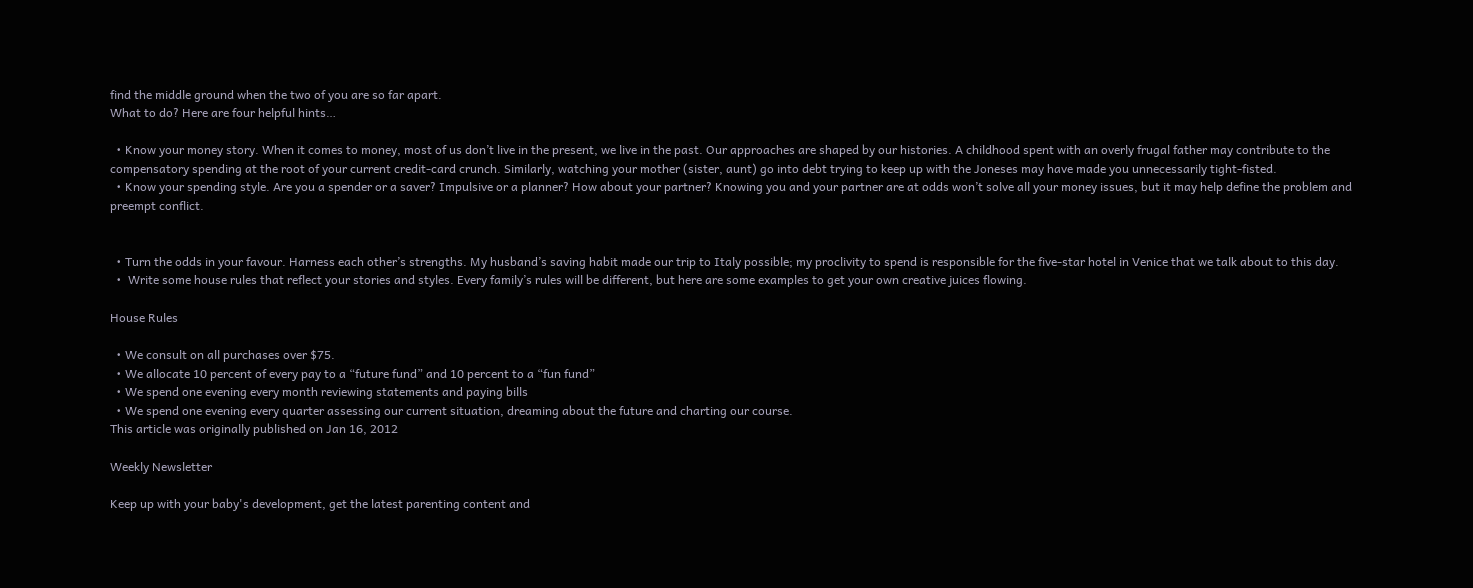find the middle ground when the two of you are so far apart.
What to do? Here are four helpful hints…

  • Know your money story. When it comes to money, most of us don’t live in the present, we live in the past. Our approaches are shaped by our histories. A childhood spent with an overly frugal father may contribute to the compensatory spending at the root of your current credit-card crunch. Similarly, watching your mother (sister, aunt) go into debt trying to keep up with the Joneses may have made you unnecessarily tight-fisted.
  • Know your spending style. Are you a spender or a saver? Impulsive or a planner? How about your partner? Knowing you and your partner are at odds won’t solve all your money issues, but it may help define the problem and preempt conflict.


  • Turn the odds in your favour. Harness each other’s strengths. My husband’s saving habit made our trip to Italy possible; my proclivity to spend is responsible for the five-star hotel in Venice that we talk about to this day.
  •  Write some house rules that reflect your stories and styles. Every family’s rules will be different, but here are some examples to get your own creative juices flowing.

House Rules

  • We consult on all purchases over $75.
  • We allocate 10 percent of every pay to a “future fund” and 10 percent to a “fun fund”
  • We spend one evening every month reviewing statements and paying bills
  • We spend one evening every quarter assessing our current situation, dreaming about the future and charting our course.
This article was originally published on Jan 16, 2012

Weekly Newsletter

Keep up with your baby's development, get the latest parenting content and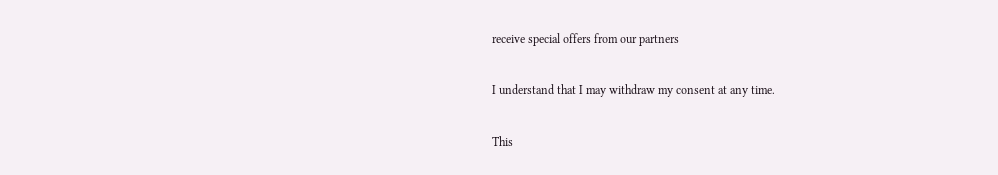receive special offers from our partners

I understand that I may withdraw my consent at any time.

This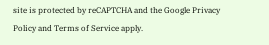site is protected by reCAPTCHA and the Google Privacy Policy and Terms of Service apply.